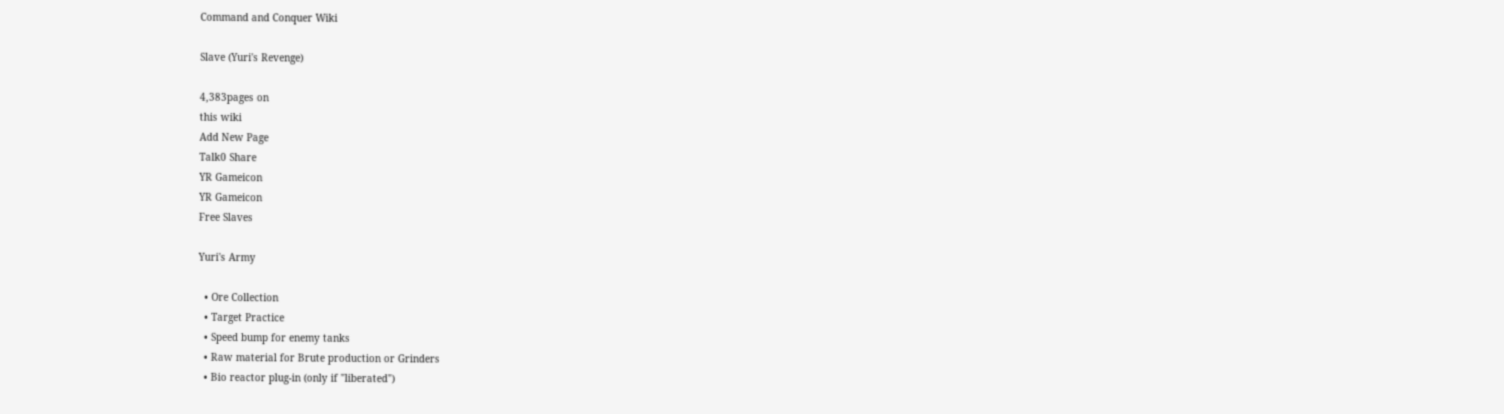Command and Conquer Wiki

Slave (Yuri's Revenge)

4,383pages on
this wiki
Add New Page
Talk0 Share
YR Gameicon
YR Gameicon
Free Slaves

Yuri's Army

  • Ore Collection
  • Target Practice
  • Speed bump for enemy tanks
  • Raw material for Brute production or Grinders
  • Bio reactor plug-in (only if "liberated")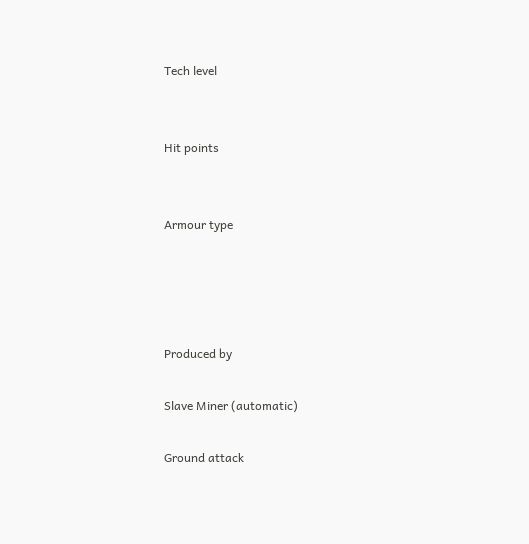Tech level


Hit points


Armour type




Produced by

Slave Miner (automatic)

Ground attack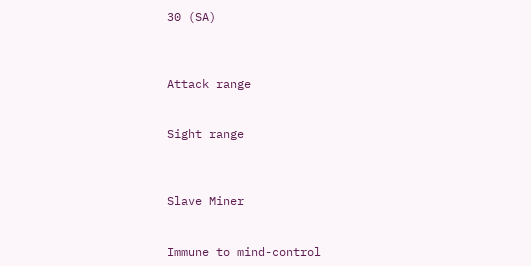30 (SA)



Attack range


Sight range



Slave Miner


Immune to mind-control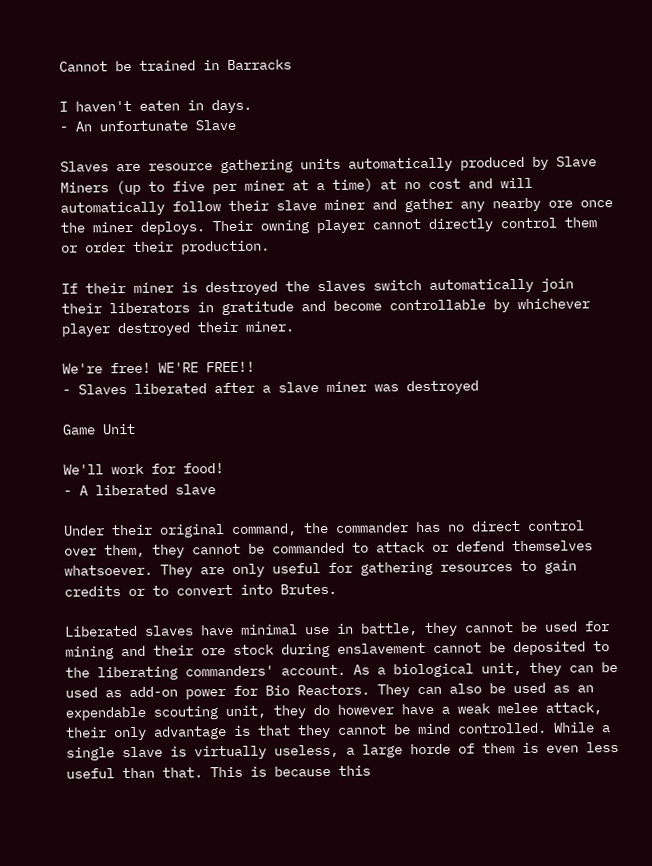Cannot be trained in Barracks

I haven't eaten in days.
- An unfortunate Slave

Slaves are resource gathering units automatically produced by Slave Miners (up to five per miner at a time) at no cost and will automatically follow their slave miner and gather any nearby ore once the miner deploys. Their owning player cannot directly control them or order their production.

If their miner is destroyed the slaves switch automatically join their liberators in gratitude and become controllable by whichever player destroyed their miner.

We're free! WE'RE FREE!!
- Slaves liberated after a slave miner was destroyed

Game Unit

We'll work for food!
- A liberated slave

Under their original command, the commander has no direct control over them, they cannot be commanded to attack or defend themselves whatsoever. They are only useful for gathering resources to gain credits or to convert into Brutes.

Liberated slaves have minimal use in battle, they cannot be used for mining and their ore stock during enslavement cannot be deposited to the liberating commanders' account. As a biological unit, they can be used as add-on power for Bio Reactors. They can also be used as an expendable scouting unit, they do however have a weak melee attack, their only advantage is that they cannot be mind controlled. While a single slave is virtually useless, a large horde of them is even less useful than that. This is because this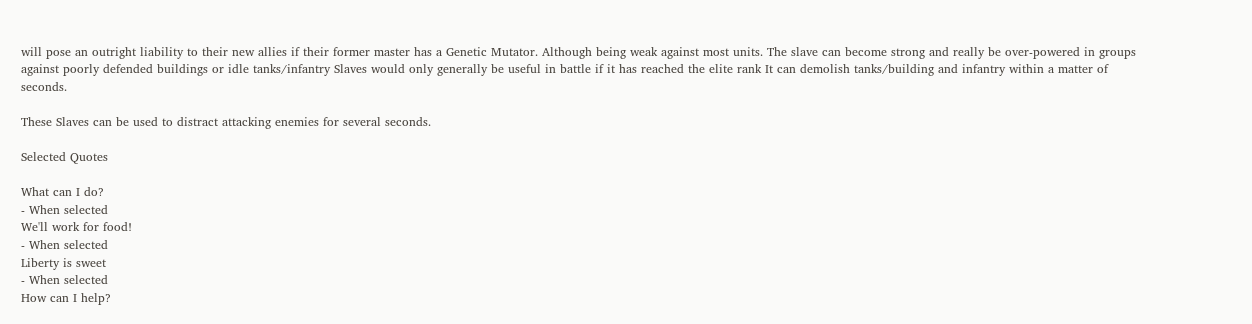will pose an outright liability to their new allies if their former master has a Genetic Mutator. Although being weak against most units. The slave can become strong and really be over-powered in groups against poorly defended buildings or idle tanks/infantry Slaves would only generally be useful in battle if it has reached the elite rank It can demolish tanks/building and infantry within a matter of seconds.

These Slaves can be used to distract attacking enemies for several seconds.

Selected Quotes

What can I do?
- When selected
We'll work for food!
- When selected
Liberty is sweet
- When selected
How can I help?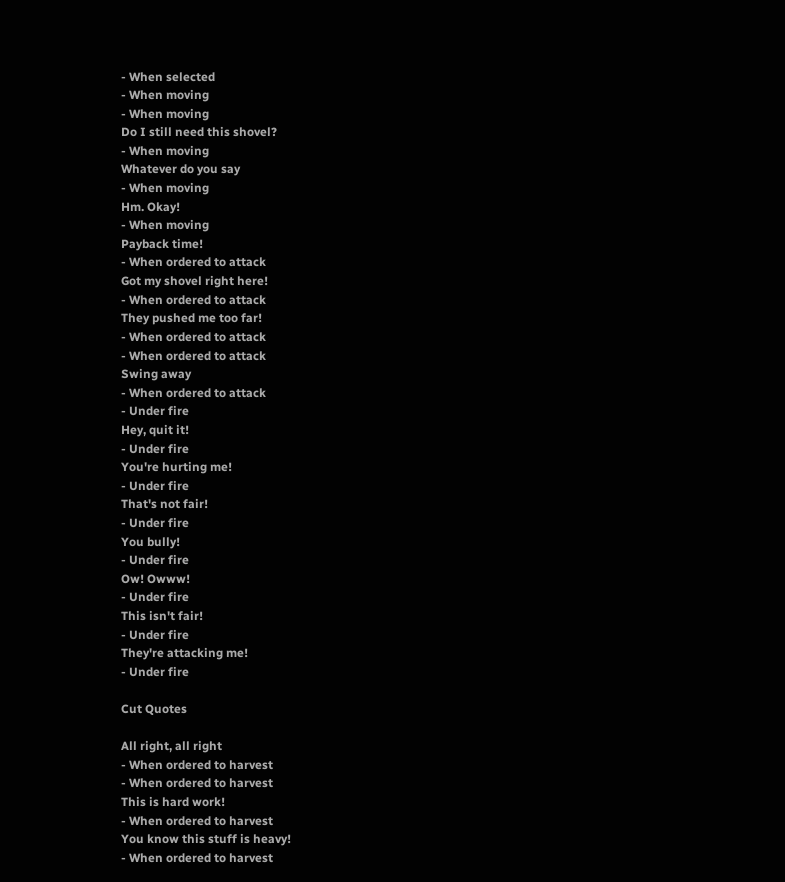- When selected
- When moving
- When moving
Do I still need this shovel?
- When moving
Whatever do you say
- When moving
Hm. Okay!
- When moving
Payback time!
- When ordered to attack
Got my shovel right here!
- When ordered to attack
They pushed me too far!
- When ordered to attack
- When ordered to attack
Swing away
- When ordered to attack
- Under fire
Hey, quit it!
- Under fire
You're hurting me!
- Under fire
That's not fair!
- Under fire
You bully!
- Under fire
Ow! Owww!
- Under fire
This isn't fair!
- Under fire
They're attacking me!
- Under fire

Cut Quotes

All right, all right
- When ordered to harvest
- When ordered to harvest
This is hard work!
- When ordered to harvest
You know this stuff is heavy!
- When ordered to harvest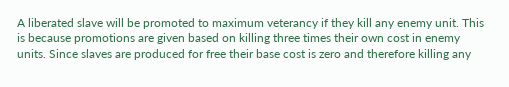A liberated slave will be promoted to maximum veterancy if they kill any enemy unit. This is because promotions are given based on killing three times their own cost in enemy units. Since slaves are produced for free their base cost is zero and therefore killing any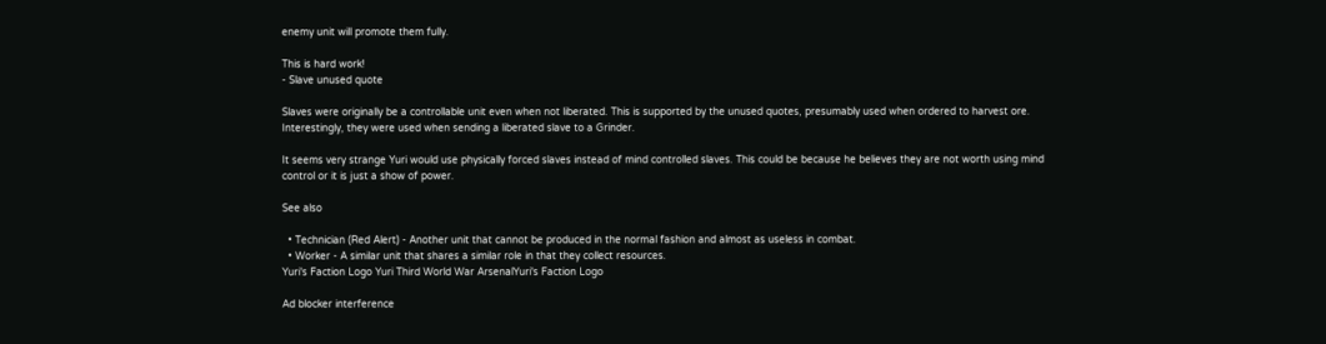enemy unit will promote them fully.

This is hard work!
- Slave unused quote

Slaves were originally be a controllable unit even when not liberated. This is supported by the unused quotes, presumably used when ordered to harvest ore. Interestingly, they were used when sending a liberated slave to a Grinder.

It seems very strange Yuri would use physically forced slaves instead of mind controlled slaves. This could be because he believes they are not worth using mind control or it is just a show of power.

See also

  • Technician (Red Alert) - Another unit that cannot be produced in the normal fashion and almost as useless in combat.
  • Worker - A similar unit that shares a similar role in that they collect resources.
Yuri's Faction Logo Yuri Third World War ArsenalYuri's Faction Logo

Ad blocker interference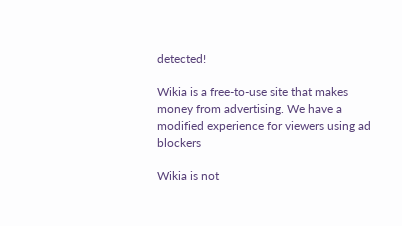detected!

Wikia is a free-to-use site that makes money from advertising. We have a modified experience for viewers using ad blockers

Wikia is not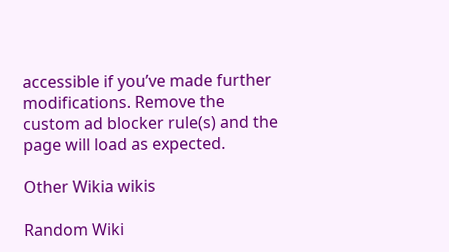accessible if you’ve made further modifications. Remove the custom ad blocker rule(s) and the page will load as expected.

Other Wikia wikis

Random Wiki